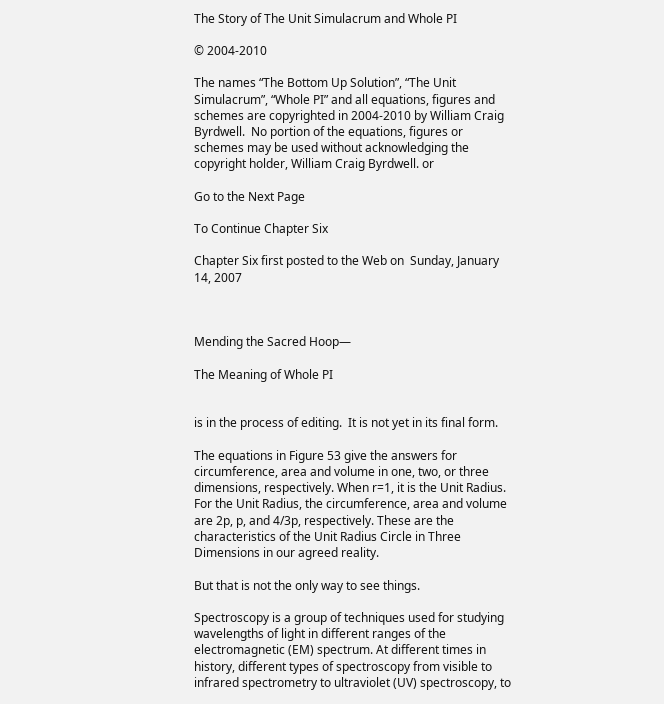The Story of The Unit Simulacrum and Whole PI

© 2004-2010

The names “The Bottom Up Solution”, “The Unit Simulacrum”, “Whole PI” and all equations, figures and schemes are copyrighted in 2004-2010 by William Craig Byrdwell.  No portion of the equations, figures or schemes may be used without acknowledging the copyright holder, William Craig Byrdwell. or

Go to the Next Page

To Continue Chapter Six

Chapter Six first posted to the Web on  Sunday, January 14, 2007



Mending the Sacred Hoop—

The Meaning of Whole PI


is in the process of editing.  It is not yet in its final form.

The equations in Figure 53 give the answers for circumference, area and volume in one, two, or three dimensions, respectively. When r=1, it is the Unit Radius. For the Unit Radius, the circumference, area and volume are 2p, p, and 4/3p, respectively. These are the characteristics of the Unit Radius Circle in Three Dimensions in our agreed reality.

But that is not the only way to see things.

Spectroscopy is a group of techniques used for studying wavelengths of light in different ranges of the electromagnetic (EM) spectrum. At different times in history, different types of spectroscopy from visible to infrared spectrometry to ultraviolet (UV) spectroscopy, to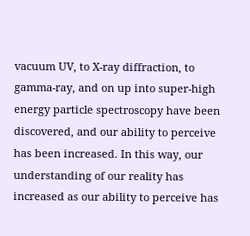vacuum UV, to X-ray diffraction, to gamma-ray, and on up into super-high energy particle spectroscopy have been discovered, and our ability to perceive has been increased. In this way, our understanding of our reality has increased as our ability to perceive has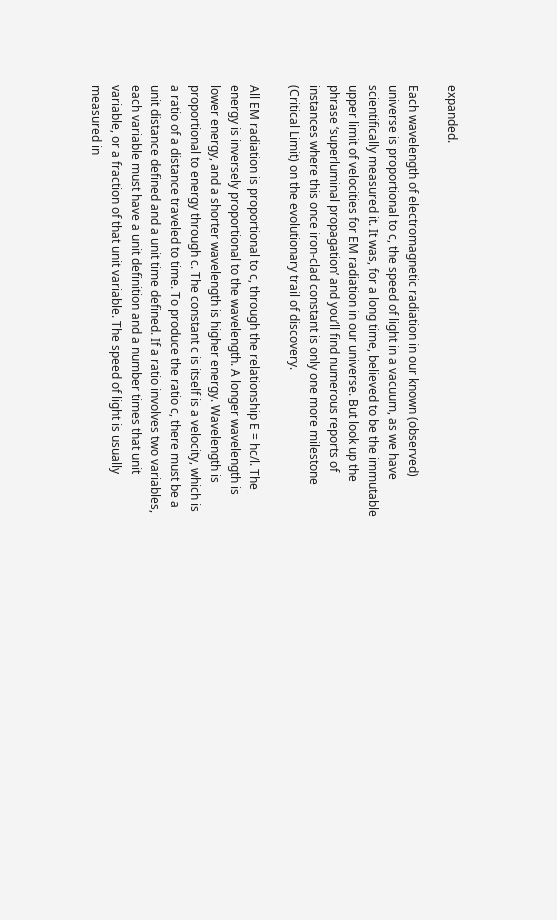expanded.

Each wavelength of electromagnetic radiation in our known (observed) universe is proportional to c, the speed of light in a vacuum, as we have scientifically measured it. It was, for a long time, believed to be the immutable upper limit of velocities for EM radiation in our universe. But look up the phrase ‘superluminal propagation’ and you’ll find numerous reports of instances where this once iron-clad constant is only one more milestone (Critical Limit) on the evolutionary trail of discovery.

All EM radiation is proportional to c, through the relationship E = hc/l. The energy is inversely proportional to the wavelength. A longer wavelength is lower energy, and a shorter wavelength is higher energy. Wavelength is proportional to energy through c. The constant c is itself is a velocity, which is a ratio of a distance traveled to time. To produce the ratio c, there must be a unit distance defined and a unit time defined. If a ratio involves two variables, each variable must have a unit definition and a number times that unit variable, or a fraction of that unit variable. The speed of light is usually measured in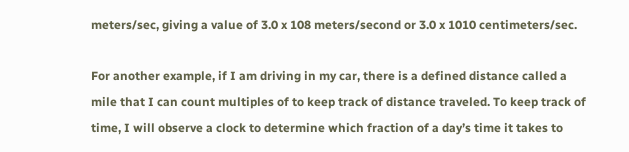meters/sec, giving a value of 3.0 x 108 meters/second or 3.0 x 1010 centimeters/sec.

For another example, if I am driving in my car, there is a defined distance called a mile that I can count multiples of to keep track of distance traveled. To keep track of time, I will observe a clock to determine which fraction of a day’s time it takes to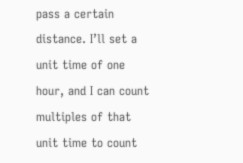pass a certain distance. I’ll set a unit time of one hour, and I can count multiples of that unit time to count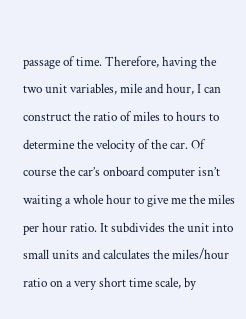passage of time. Therefore, having the two unit variables, mile and hour, I can construct the ratio of miles to hours to determine the velocity of the car. Of course the car’s onboard computer isn’t waiting a whole hour to give me the miles per hour ratio. It subdivides the unit into small units and calculates the miles/hour ratio on a very short time scale, by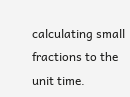calculating small fractions to the unit time.